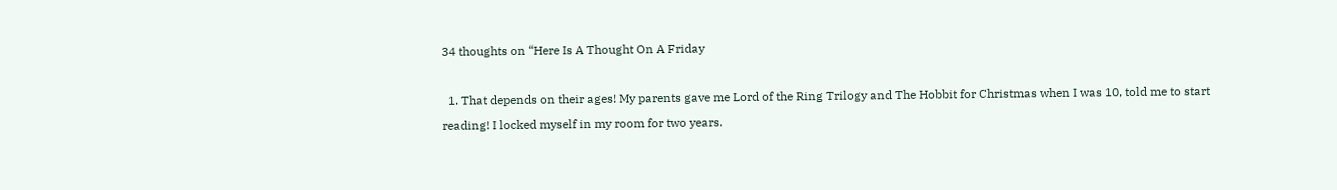34 thoughts on “Here Is A Thought On A Friday

  1. That depends on their ages! My parents gave me Lord of the Ring Trilogy and The Hobbit for Christmas when I was 10, told me to start reading! I locked myself in my room for two years.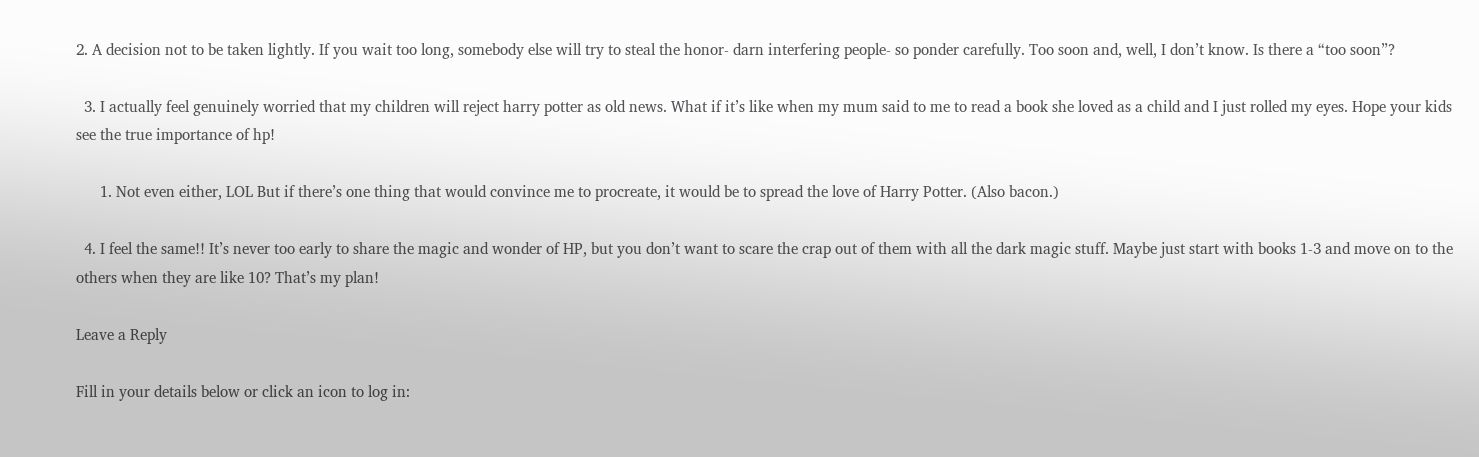2. A decision not to be taken lightly. If you wait too long, somebody else will try to steal the honor- darn interfering people- so ponder carefully. Too soon and, well, I don’t know. Is there a “too soon”?

  3. I actually feel genuinely worried that my children will reject harry potter as old news. What if it’s like when my mum said to me to read a book she loved as a child and I just rolled my eyes. Hope your kids see the true importance of hp!

      1. Not even either, LOL But if there’s one thing that would convince me to procreate, it would be to spread the love of Harry Potter. (Also bacon.)

  4. I feel the same!! It’s never too early to share the magic and wonder of HP, but you don’t want to scare the crap out of them with all the dark magic stuff. Maybe just start with books 1-3 and move on to the others when they are like 10? That’s my plan!

Leave a Reply

Fill in your details below or click an icon to log in: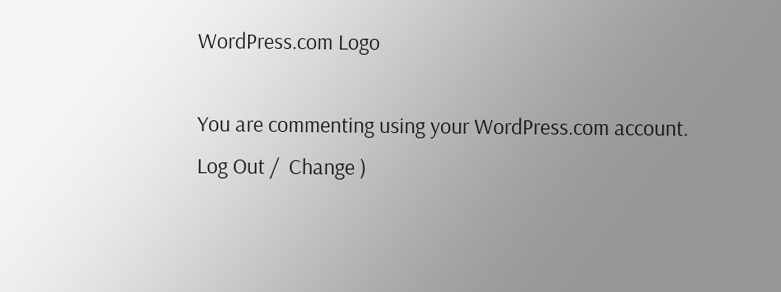WordPress.com Logo

You are commenting using your WordPress.com account. Log Out /  Change )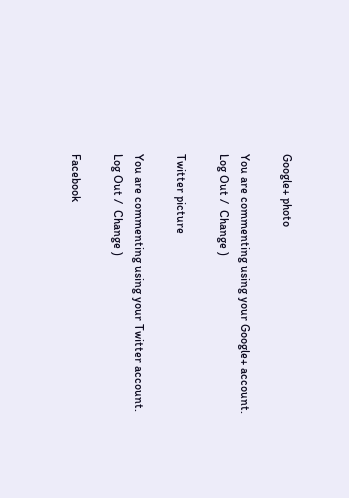Google+ photo

You are commenting using your Google+ account. Log Out /  Change )

Twitter picture

You are commenting using your Twitter account. Log Out /  Change )

Facebook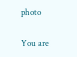photo

You are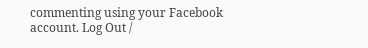commenting using your Facebook account. Log Out /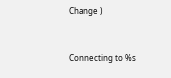Change )


Connecting to %s